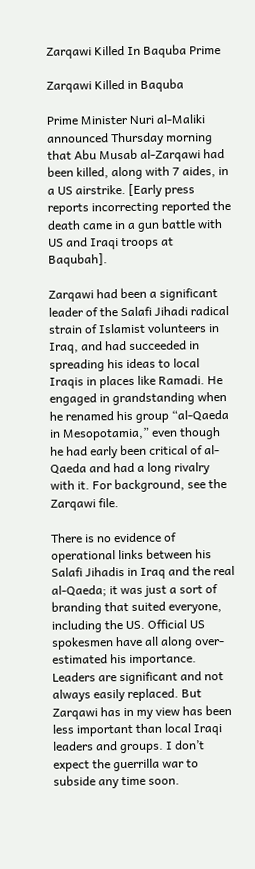Zarqawi Killed In Baquba Prime

Zarqawi Killed in Baquba

Prime Minister Nuri al-Maliki announced Thursday morning that Abu Musab al-Zarqawi had been killed, along with 7 aides, in a US airstrike. [Early press reports incorrecting reported the death came in a gun battle with US and Iraqi troops at Baqubah].

Zarqawi had been a significant leader of the Salafi Jihadi radical strain of Islamist volunteers in Iraq, and had succeeded in spreading his ideas to local Iraqis in places like Ramadi. He engaged in grandstanding when he renamed his group “al-Qaeda in Mesopotamia,” even though he had early been critical of al-Qaeda and had a long rivalry with it. For background, see the Zarqawi file.

There is no evidence of operational links between his Salafi Jihadis in Iraq and the real al-Qaeda; it was just a sort of branding that suited everyone, including the US. Official US spokesmen have all along over-estimated his importance. Leaders are significant and not always easily replaced. But Zarqawi has in my view has been less important than local Iraqi leaders and groups. I don’t expect the guerrilla war to subside any time soon.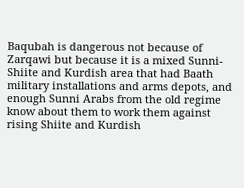Baqubah is dangerous not because of Zarqawi but because it is a mixed Sunni-Shiite and Kurdish area that had Baath military installations and arms depots, and enough Sunni Arabs from the old regime know about them to work them against rising Shiite and Kurdish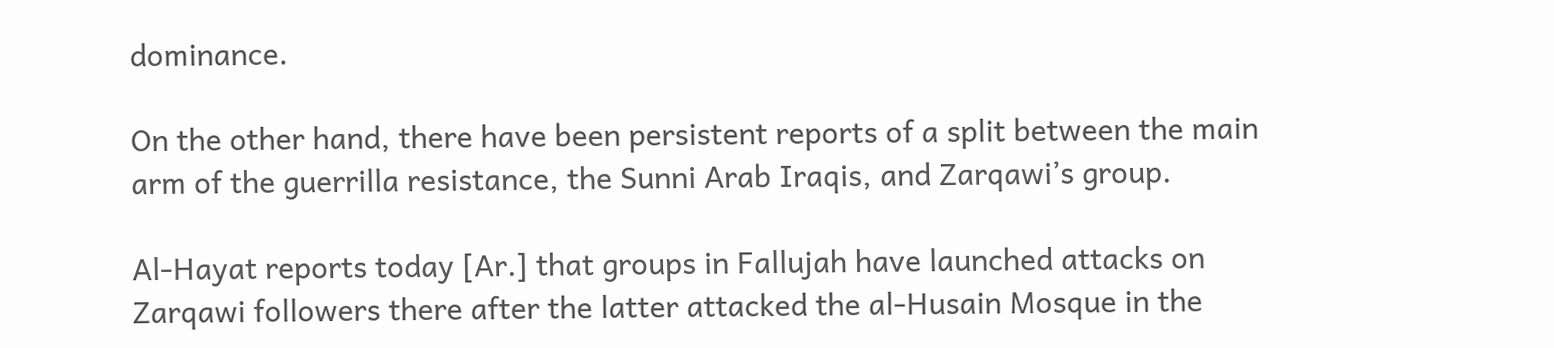dominance.

On the other hand, there have been persistent reports of a split between the main arm of the guerrilla resistance, the Sunni Arab Iraqis, and Zarqawi’s group.

Al-Hayat reports today [Ar.] that groups in Fallujah have launched attacks on Zarqawi followers there after the latter attacked the al-Husain Mosque in the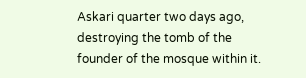Askari quarter two days ago, destroying the tomb of the founder of the mosque within it.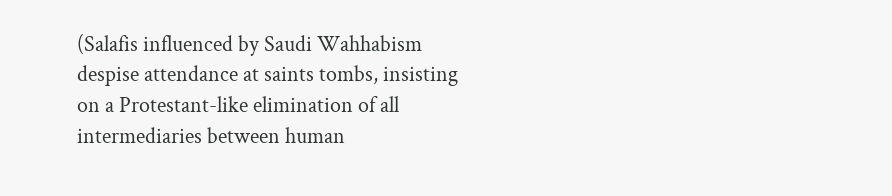(Salafis influenced by Saudi Wahhabism despise attendance at saints tombs, insisting on a Protestant-like elimination of all intermediaries between human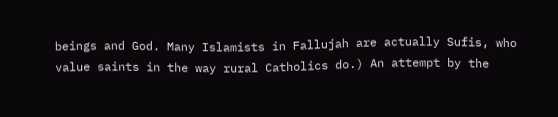beings and God. Many Islamists in Fallujah are actually Sufis, who value saints in the way rural Catholics do.) An attempt by the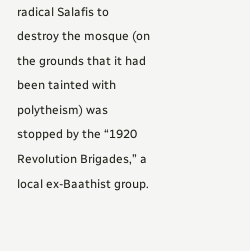radical Salafis to destroy the mosque (on the grounds that it had been tainted with polytheism) was stopped by the “1920 Revolution Brigades,” a local ex-Baathist group.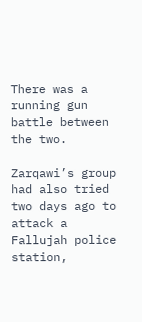There was a running gun battle between the two.

Zarqawi’s group had also tried two days ago to attack a Fallujah police station,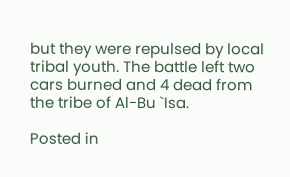but they were repulsed by local tribal youth. The battle left two cars burned and 4 dead from the tribe of Al-Bu `Isa.

Posted in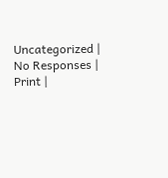Uncategorized | No Responses | Print |